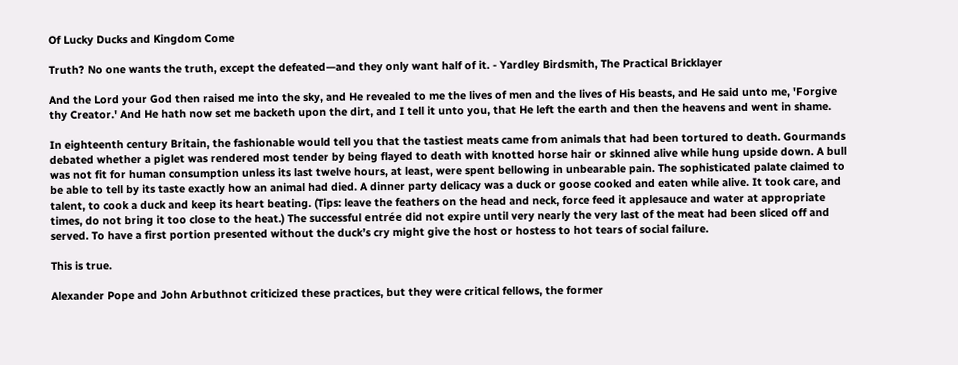Of Lucky Ducks and Kingdom Come

Truth? No one wants the truth, except the defeated—and they only want half of it. - Yardley Birdsmith, The Practical Bricklayer

And the Lord your God then raised me into the sky, and He revealed to me the lives of men and the lives of His beasts, and He said unto me, 'Forgive thy Creator.' And He hath now set me backeth upon the dirt, and I tell it unto you, that He left the earth and then the heavens and went in shame.

In eighteenth century Britain, the fashionable would tell you that the tastiest meats came from animals that had been tortured to death. Gourmands debated whether a piglet was rendered most tender by being flayed to death with knotted horse hair or skinned alive while hung upside down. A bull was not fit for human consumption unless its last twelve hours, at least, were spent bellowing in unbearable pain. The sophisticated palate claimed to be able to tell by its taste exactly how an animal had died. A dinner party delicacy was a duck or goose cooked and eaten while alive. It took care, and talent, to cook a duck and keep its heart beating. (Tips: leave the feathers on the head and neck, force feed it applesauce and water at appropriate times, do not bring it too close to the heat.) The successful entrée did not expire until very nearly the very last of the meat had been sliced off and served. To have a first portion presented without the duck’s cry might give the host or hostess to hot tears of social failure.

This is true.

Alexander Pope and John Arbuthnot criticized these practices, but they were critical fellows, the former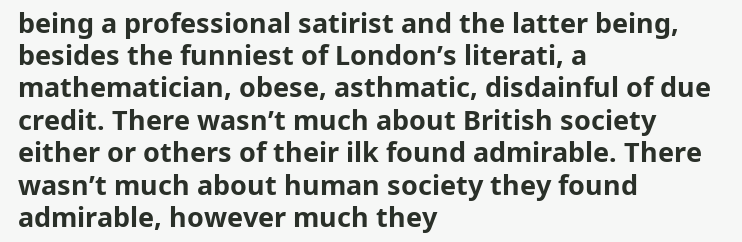being a professional satirist and the latter being, besides the funniest of London’s literati, a mathematician, obese, asthmatic, disdainful of due credit. There wasn’t much about British society either or others of their ilk found admirable. There wasn’t much about human society they found admirable, however much they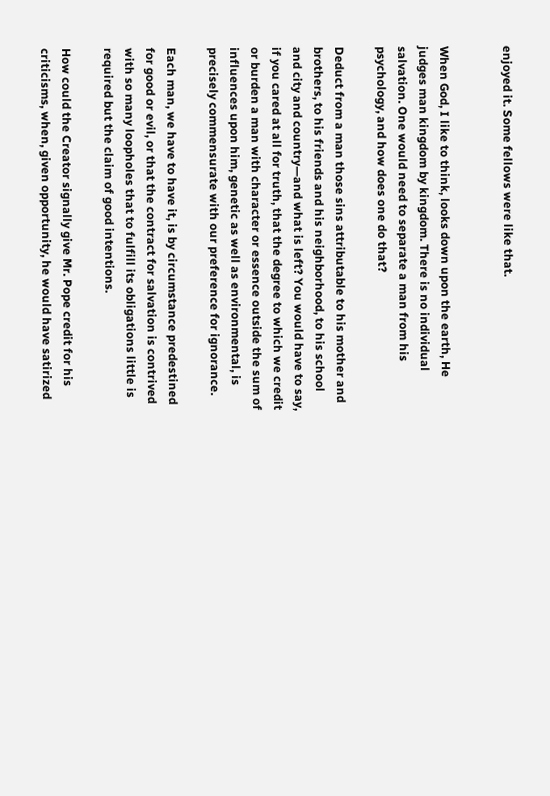enjoyed it. Some fellows were like that.


When God, I like to think, looks down upon the earth, He judges man kingdom by kingdom. There is no individual salvation. One would need to separate a man from his psychology, and how does one do that?

Deduct from a man those sins attributable to his mother and brothers, to his friends and his neighborhood, to his school and city and country—and what is left? You would have to say, if you cared at all for truth, that the degree to which we credit or burden a man with character or essence outside the sum of influences upon him, genetic as well as environmental, is precisely commensurate with our preference for ignorance.

Each man, we have to have it, is by circumstance predestined for good or evil, or that the contract for salvation is contrived with so many loopholes that to fulfill its obligations little is required but the claim of good intentions.

How could the Creator signally give Mr. Pope credit for his criticisms, when, given opportunity, he would have satirized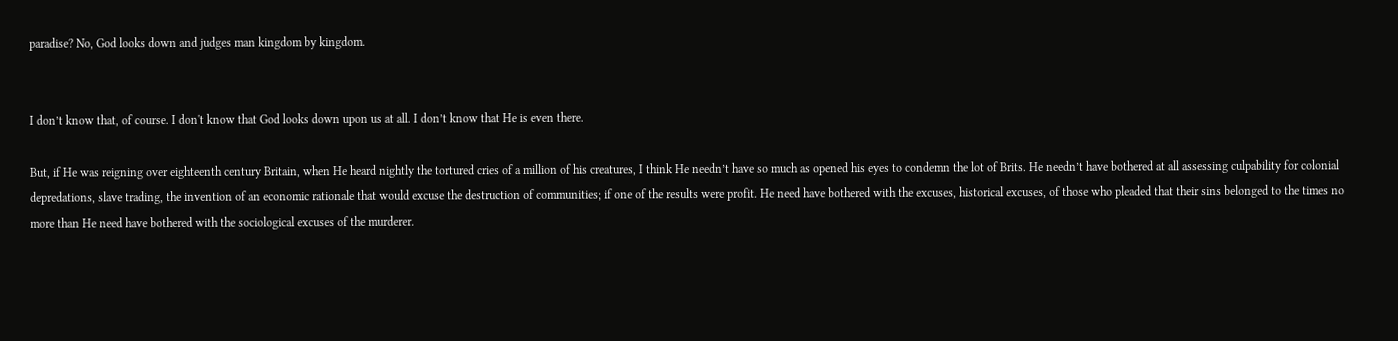paradise? No, God looks down and judges man kingdom by kingdom.


I don’t know that, of course. I don't know that God looks down upon us at all. I don’t know that He is even there.

But, if He was reigning over eighteenth century Britain, when He heard nightly the tortured cries of a million of his creatures, I think He needn’t have so much as opened his eyes to condemn the lot of Brits. He needn’t have bothered at all assessing culpability for colonial depredations, slave trading, the invention of an economic rationale that would excuse the destruction of communities; if one of the results were profit. He need have bothered with the excuses, historical excuses, of those who pleaded that their sins belonged to the times no more than He need have bothered with the sociological excuses of the murderer.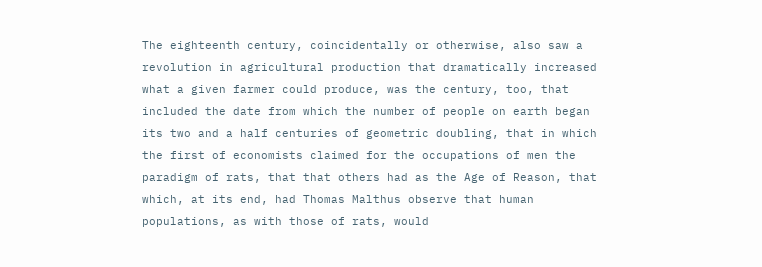The eighteenth century, coincidentally or otherwise, also saw a revolution in agricultural production that dramatically increased what a given farmer could produce, was the century, too, that included the date from which the number of people on earth began its two and a half centuries of geometric doubling, that in which the first of economists claimed for the occupations of men the paradigm of rats, that that others had as the Age of Reason, that which, at its end, had Thomas Malthus observe that human populations, as with those of rats, would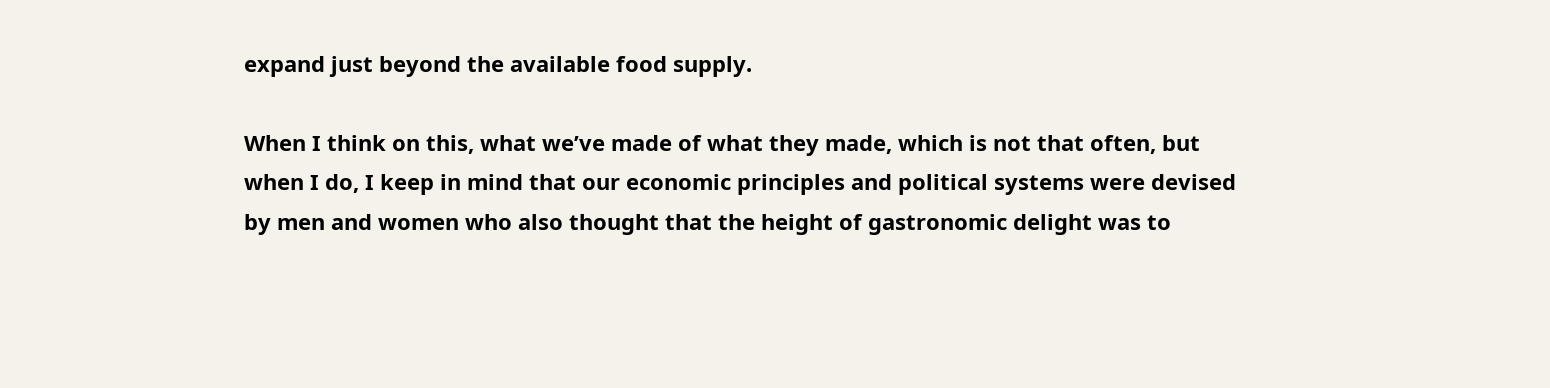expand just beyond the available food supply.

When I think on this, what we’ve made of what they made, which is not that often, but when I do, I keep in mind that our economic principles and political systems were devised by men and women who also thought that the height of gastronomic delight was to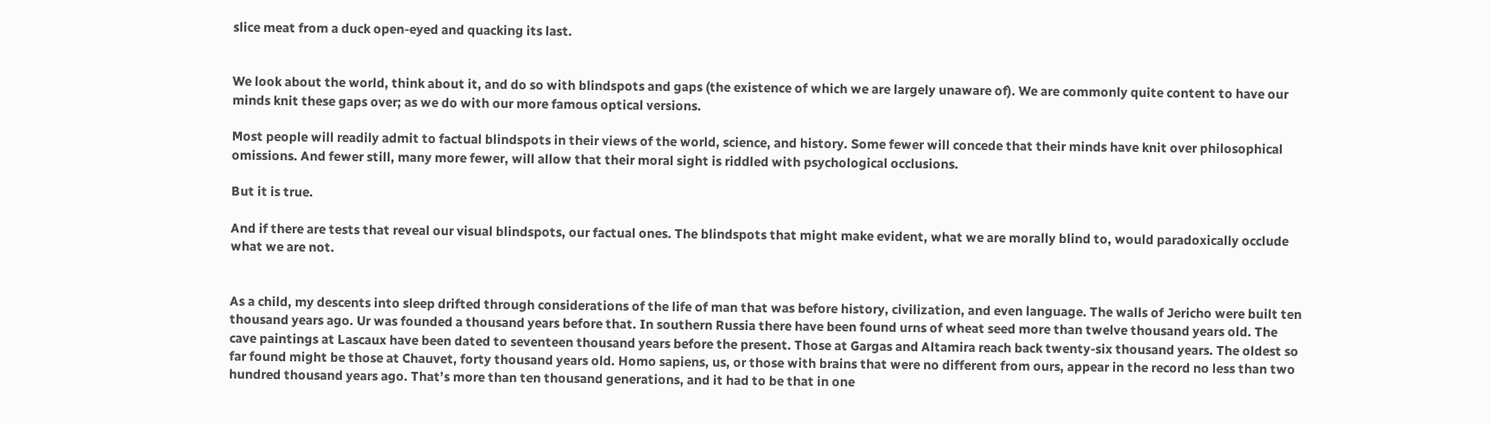slice meat from a duck open-eyed and quacking its last.


We look about the world, think about it, and do so with blindspots and gaps (the existence of which we are largely unaware of). We are commonly quite content to have our minds knit these gaps over; as we do with our more famous optical versions.

Most people will readily admit to factual blindspots in their views of the world, science, and history. Some fewer will concede that their minds have knit over philosophical omissions. And fewer still, many more fewer, will allow that their moral sight is riddled with psychological occlusions.

But it is true.

And if there are tests that reveal our visual blindspots, our factual ones. The blindspots that might make evident, what we are morally blind to, would paradoxically occlude what we are not.


As a child, my descents into sleep drifted through considerations of the life of man that was before history, civilization, and even language. The walls of Jericho were built ten thousand years ago. Ur was founded a thousand years before that. In southern Russia there have been found urns of wheat seed more than twelve thousand years old. The cave paintings at Lascaux have been dated to seventeen thousand years before the present. Those at Gargas and Altamira reach back twenty-six thousand years. The oldest so far found might be those at Chauvet, forty thousand years old. Homo sapiens, us, or those with brains that were no different from ours, appear in the record no less than two hundred thousand years ago. That’s more than ten thousand generations, and it had to be that in one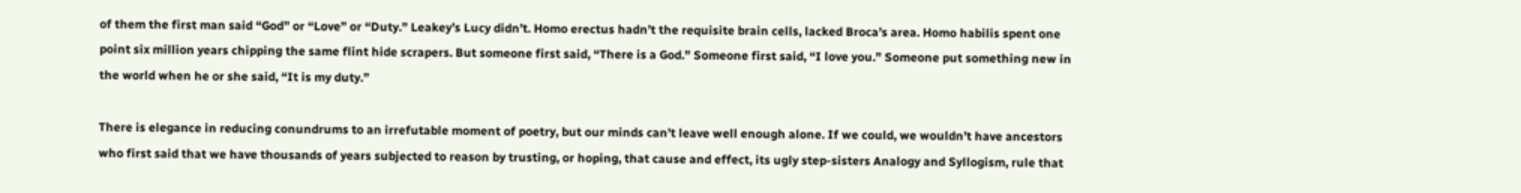of them the first man said “God” or “Love” or “Duty.” Leakey’s Lucy didn’t. Homo erectus hadn’t the requisite brain cells, lacked Broca’s area. Homo habilis spent one point six million years chipping the same flint hide scrapers. But someone first said, “There is a God.” Someone first said, “I love you.” Someone put something new in the world when he or she said, “It is my duty.”

There is elegance in reducing conundrums to an irrefutable moment of poetry, but our minds can’t leave well enough alone. If we could, we wouldn’t have ancestors who first said that we have thousands of years subjected to reason by trusting, or hoping, that cause and effect, its ugly step-sisters Analogy and Syllogism, rule that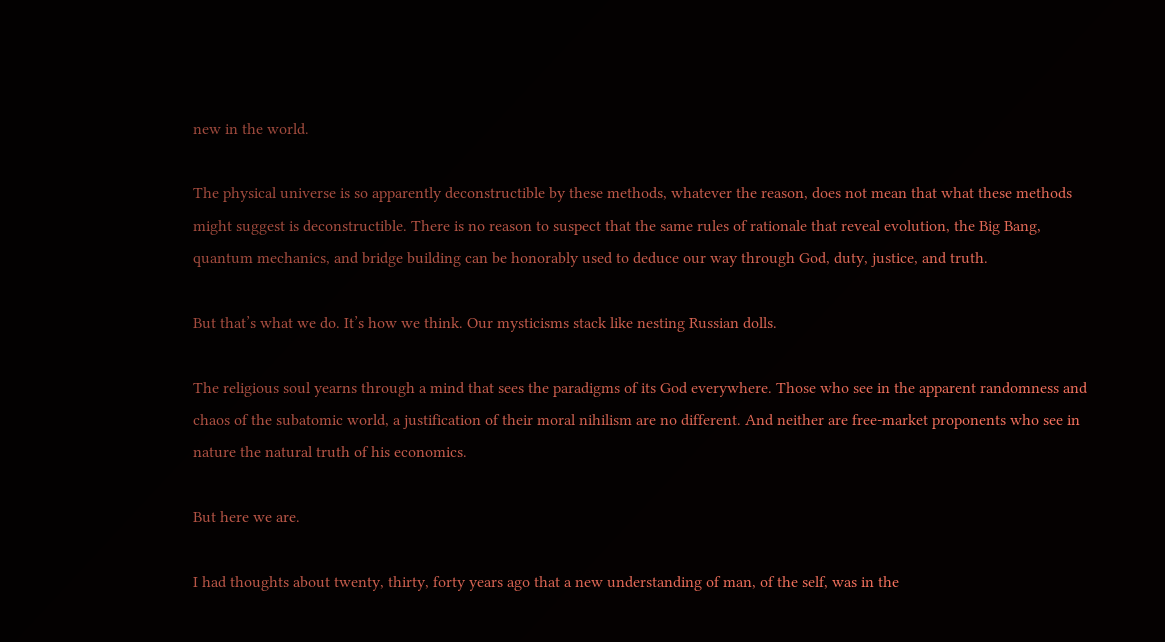new in the world.

The physical universe is so apparently deconstructible by these methods, whatever the reason, does not mean that what these methods might suggest is deconstructible. There is no reason to suspect that the same rules of rationale that reveal evolution, the Big Bang, quantum mechanics, and bridge building can be honorably used to deduce our way through God, duty, justice, and truth.

But that’s what we do. It’s how we think. Our mysticisms stack like nesting Russian dolls.

The religious soul yearns through a mind that sees the paradigms of its God everywhere. Those who see in the apparent randomness and chaos of the subatomic world, a justification of their moral nihilism are no different. And neither are free-market proponents who see in nature the natural truth of his economics.

But here we are.

I had thoughts about twenty, thirty, forty years ago that a new understanding of man, of the self, was in the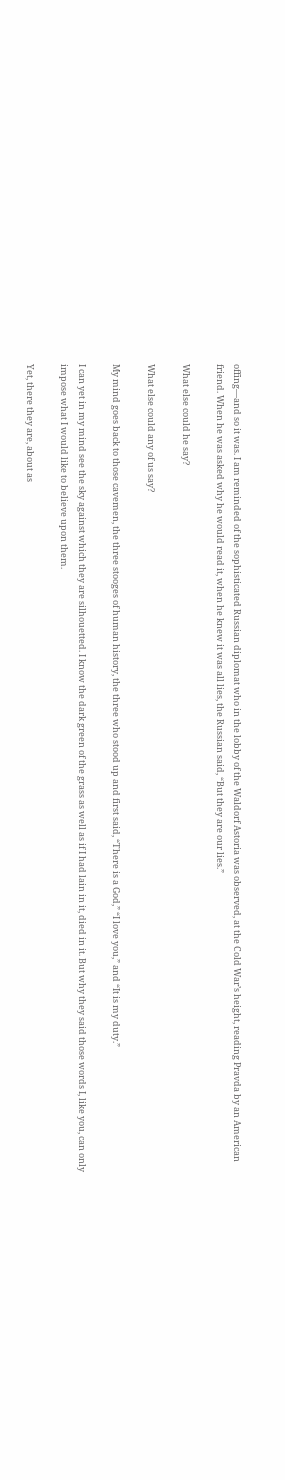offing—and so it was. I am reminded of the sophisticated Russian diplomat who in the lobby of the Waldorf Astoria was observed, at the Cold War’s height, reading Pravda by an American friend. When he was asked why he would read it, when he knew it was all lies, the Russian said, “But they are our lies.”

What else could he say?

What else could any of us say?

My mind goes back to those cavemen, the three stooges of human history, the three who stood up and first said, “There is a God,” “I love you,” and “It is my duty.”

I can yet in my mind see the sky against which they are silhouetted. I know the dark green of the grass as well as if I had lain in it, died in it. But why they said those words I, like you, can only impose what I would like to believe upon them.

Yet, there they are, about as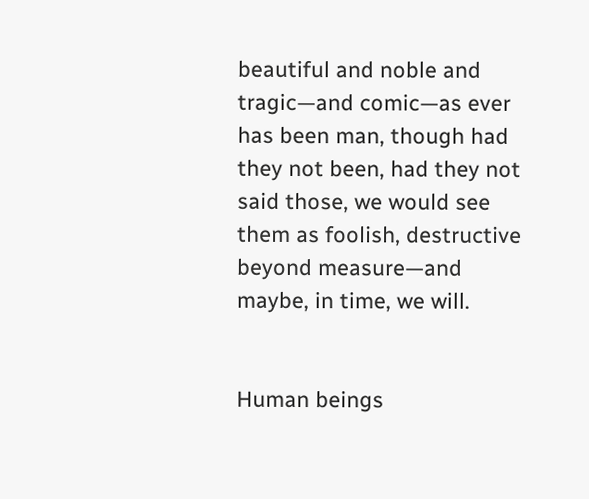beautiful and noble and tragic—and comic—as ever has been man, though had they not been, had they not said those, we would see them as foolish, destructive beyond measure—and maybe, in time, we will.


Human beings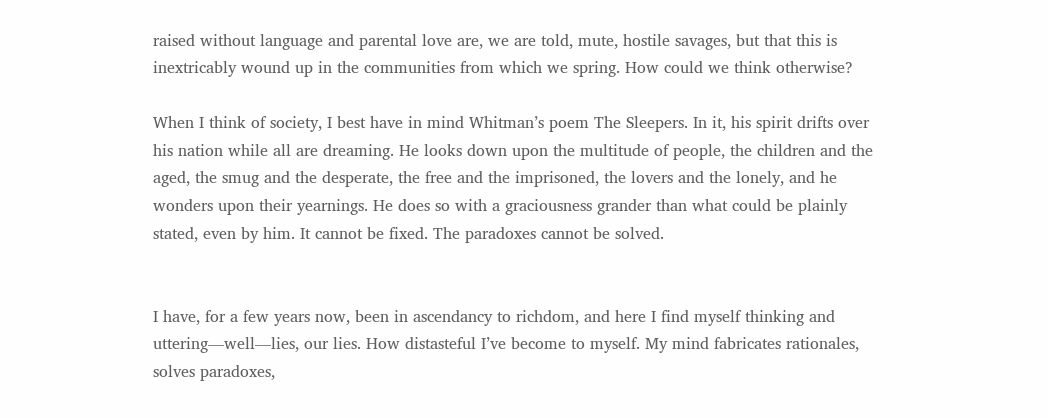raised without language and parental love are, we are told, mute, hostile savages, but that this is inextricably wound up in the communities from which we spring. How could we think otherwise?

When I think of society, I best have in mind Whitman’s poem The Sleepers. In it, his spirit drifts over his nation while all are dreaming. He looks down upon the multitude of people, the children and the aged, the smug and the desperate, the free and the imprisoned, the lovers and the lonely, and he wonders upon their yearnings. He does so with a graciousness grander than what could be plainly stated, even by him. It cannot be fixed. The paradoxes cannot be solved.


I have, for a few years now, been in ascendancy to richdom, and here I find myself thinking and uttering—well—lies, our lies. How distasteful I’ve become to myself. My mind fabricates rationales, solves paradoxes,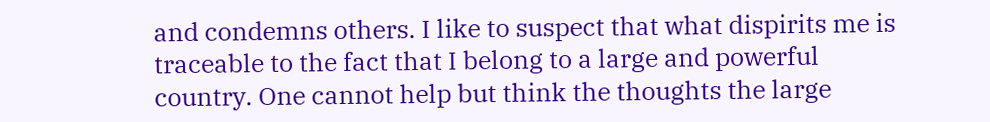and condemns others. I like to suspect that what dispirits me is traceable to the fact that I belong to a large and powerful country. One cannot help but think the thoughts the large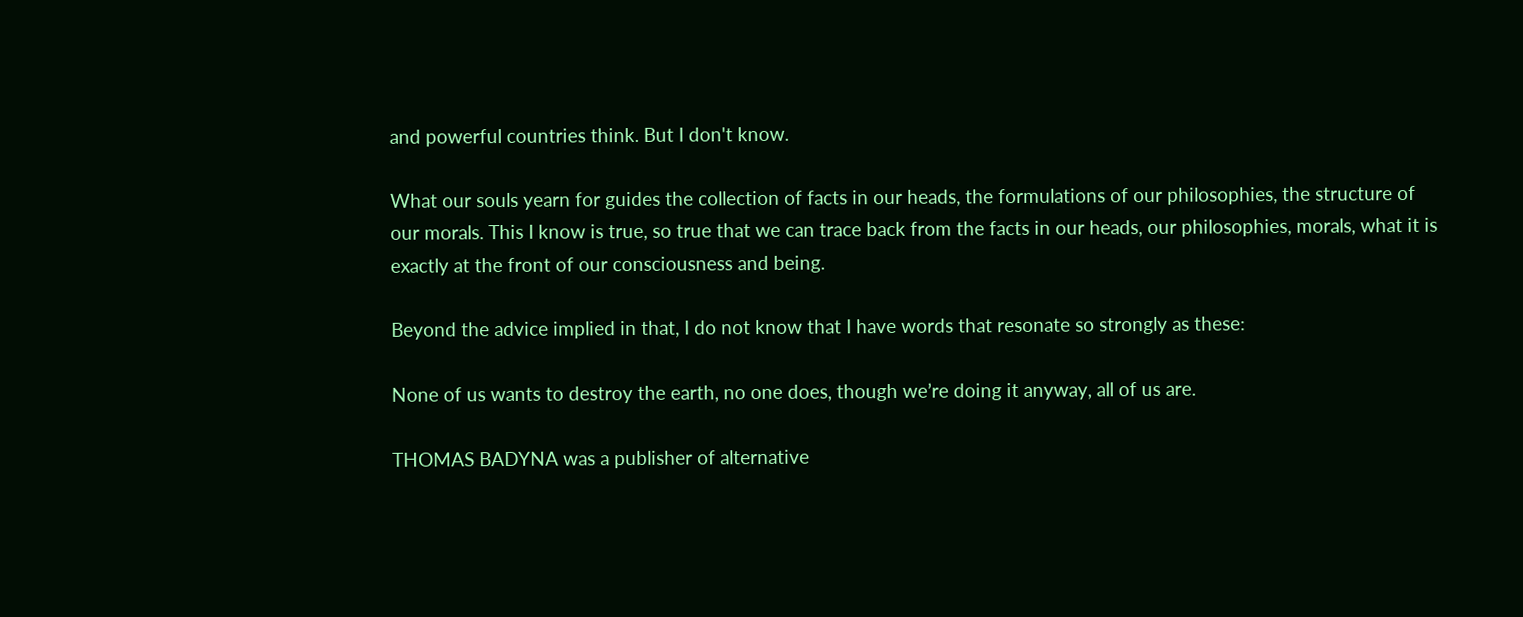and powerful countries think. But I don't know.

What our souls yearn for guides the collection of facts in our heads, the formulations of our philosophies, the structure of our morals. This I know is true, so true that we can trace back from the facts in our heads, our philosophies, morals, what it is exactly at the front of our consciousness and being.

Beyond the advice implied in that, I do not know that I have words that resonate so strongly as these:

None of us wants to destroy the earth, no one does, though we’re doing it anyway, all of us are.

THOMAS BADYNA was a publisher of alternative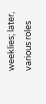weeklies; later, various roles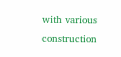with various construction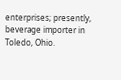enterprises; presently, beverage importer in Toledo, Ohio.